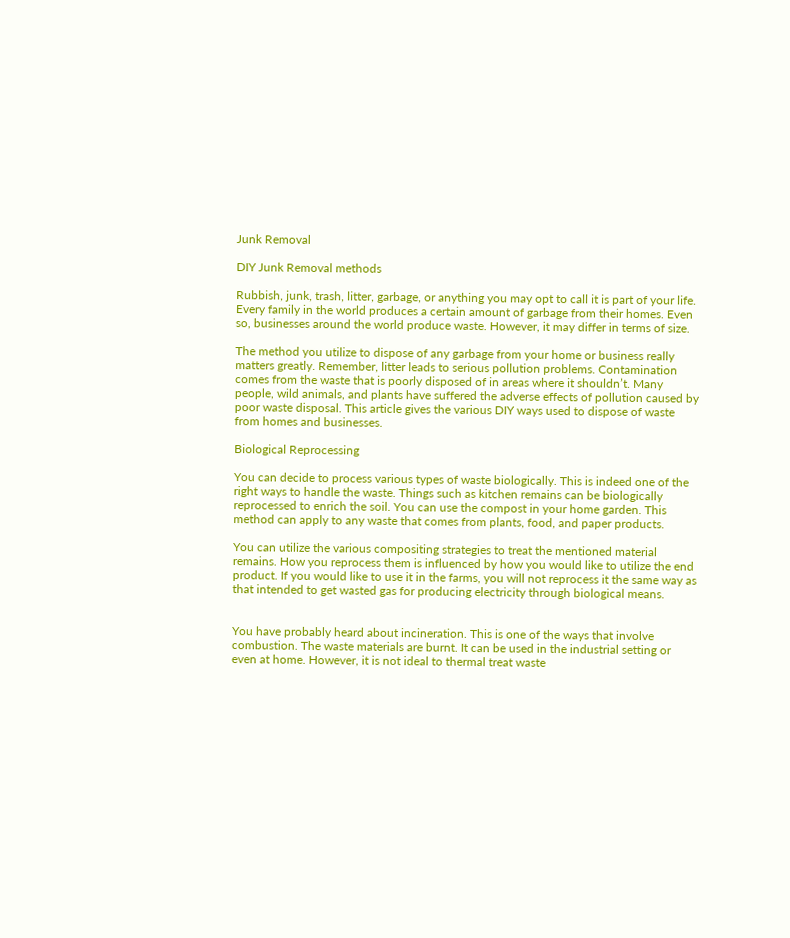Junk Removal

DIY Junk Removal methods

Rubbish, junk, trash, litter, garbage, or anything you may opt to call it is part of your life. Every family in the world produces a certain amount of garbage from their homes. Even so, businesses around the world produce waste. However, it may differ in terms of size.

The method you utilize to dispose of any garbage from your home or business really matters greatly. Remember, litter leads to serious pollution problems. Contamination comes from the waste that is poorly disposed of in areas where it shouldn’t. Many people, wild animals, and plants have suffered the adverse effects of pollution caused by poor waste disposal. This article gives the various DIY ways used to dispose of waste from homes and businesses.

Biological Reprocessing

You can decide to process various types of waste biologically. This is indeed one of the right ways to handle the waste. Things such as kitchen remains can be biologically reprocessed to enrich the soil. You can use the compost in your home garden. This method can apply to any waste that comes from plants, food, and paper products.

You can utilize the various compositing strategies to treat the mentioned material remains. How you reprocess them is influenced by how you would like to utilize the end product. If you would like to use it in the farms, you will not reprocess it the same way as that intended to get wasted gas for producing electricity through biological means.


You have probably heard about incineration. This is one of the ways that involve combustion. The waste materials are burnt. It can be used in the industrial setting or even at home. However, it is not ideal to thermal treat waste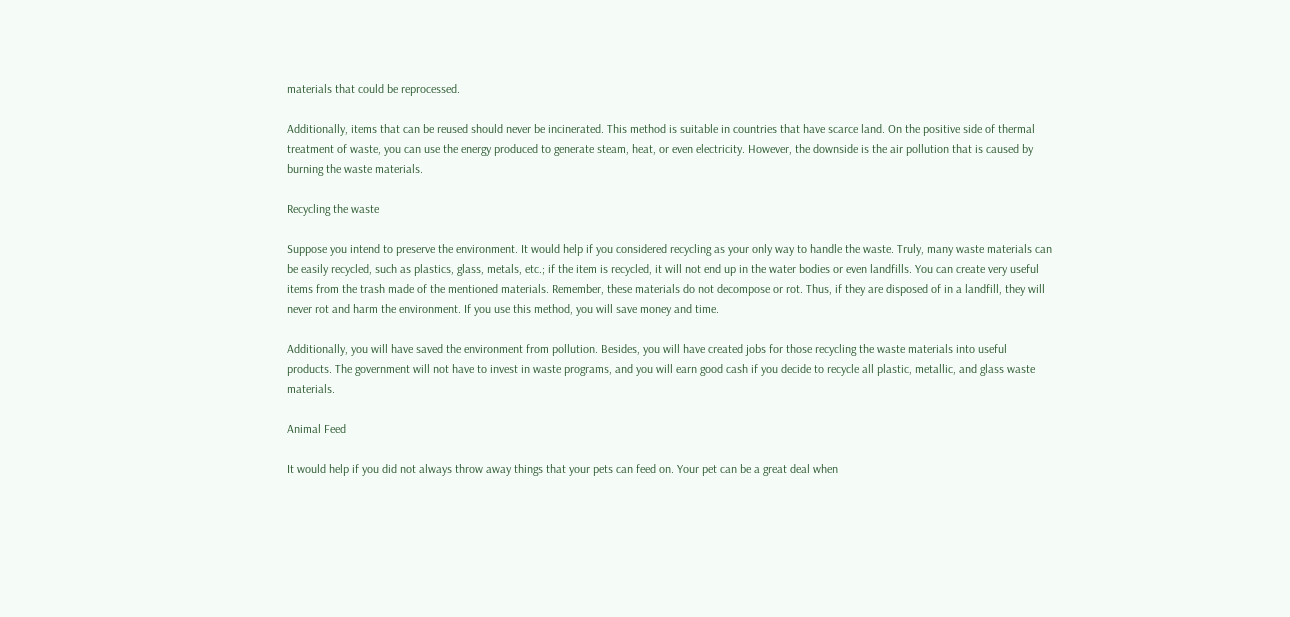materials that could be reprocessed.

Additionally, items that can be reused should never be incinerated. This method is suitable in countries that have scarce land. On the positive side of thermal treatment of waste, you can use the energy produced to generate steam, heat, or even electricity. However, the downside is the air pollution that is caused by burning the waste materials.

Recycling the waste

Suppose you intend to preserve the environment. It would help if you considered recycling as your only way to handle the waste. Truly, many waste materials can be easily recycled, such as plastics, glass, metals, etc.; if the item is recycled, it will not end up in the water bodies or even landfills. You can create very useful items from the trash made of the mentioned materials. Remember, these materials do not decompose or rot. Thus, if they are disposed of in a landfill, they will never rot and harm the environment. If you use this method, you will save money and time.

Additionally, you will have saved the environment from pollution. Besides, you will have created jobs for those recycling the waste materials into useful products. The government will not have to invest in waste programs, and you will earn good cash if you decide to recycle all plastic, metallic, and glass waste materials.

Animal Feed

It would help if you did not always throw away things that your pets can feed on. Your pet can be a great deal when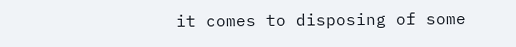it comes to disposing of some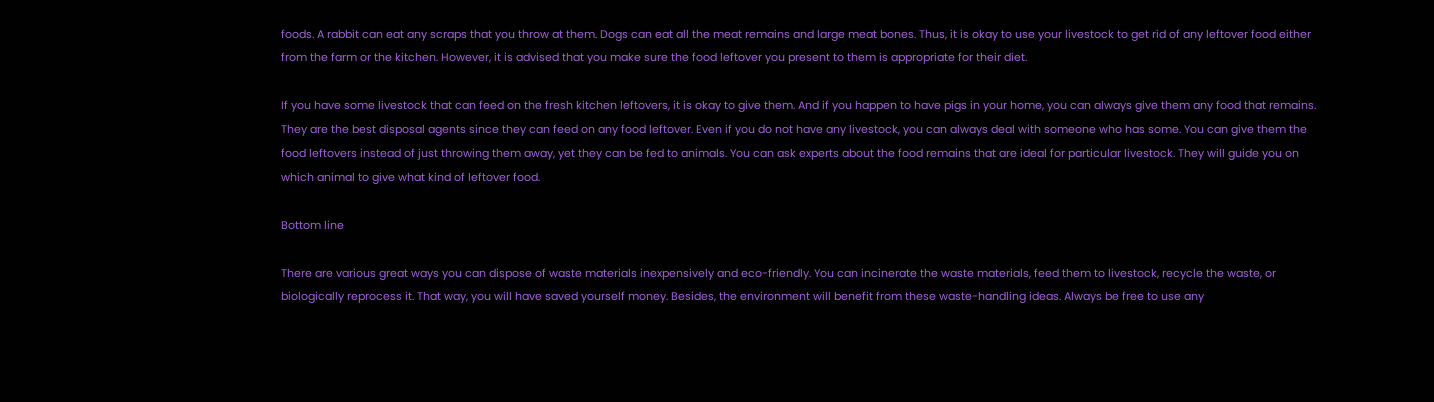foods. A rabbit can eat any scraps that you throw at them. Dogs can eat all the meat remains and large meat bones. Thus, it is okay to use your livestock to get rid of any leftover food either from the farm or the kitchen. However, it is advised that you make sure the food leftover you present to them is appropriate for their diet.

If you have some livestock that can feed on the fresh kitchen leftovers, it is okay to give them. And if you happen to have pigs in your home, you can always give them any food that remains. They are the best disposal agents since they can feed on any food leftover. Even if you do not have any livestock, you can always deal with someone who has some. You can give them the food leftovers instead of just throwing them away, yet they can be fed to animals. You can ask experts about the food remains that are ideal for particular livestock. They will guide you on which animal to give what kind of leftover food.

Bottom line

There are various great ways you can dispose of waste materials inexpensively and eco-friendly. You can incinerate the waste materials, feed them to livestock, recycle the waste, or biologically reprocess it. That way, you will have saved yourself money. Besides, the environment will benefit from these waste-handling ideas. Always be free to use any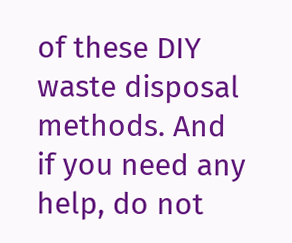of these DIY waste disposal methods. And if you need any help, do not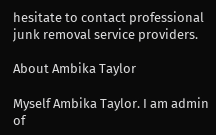hesitate to contact professional junk removal service providers.

About Ambika Taylor

Myself Ambika Taylor. I am admin of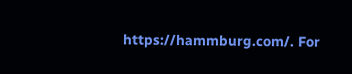https://hammburg.com/. For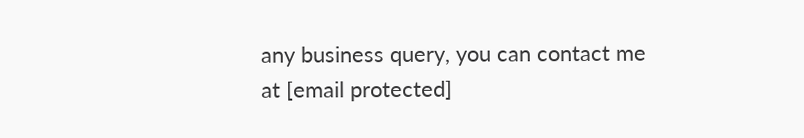any business query, you can contact me at [email protected]